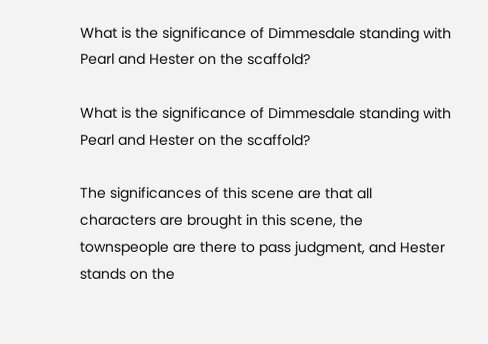What is the significance of Dimmesdale standing with Pearl and Hester on the scaffold?

What is the significance of Dimmesdale standing with Pearl and Hester on the scaffold?

The significances of this scene are that all characters are brought in this scene, the townspeople are there to pass judgment, and Hester stands on the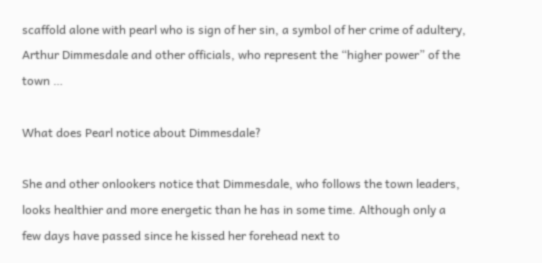scaffold alone with pearl who is sign of her sin, a symbol of her crime of adultery, Arthur Dimmesdale and other officials, who represent the “higher power” of the town …

What does Pearl notice about Dimmesdale?

She and other onlookers notice that Dimmesdale, who follows the town leaders, looks healthier and more energetic than he has in some time. Although only a few days have passed since he kissed her forehead next to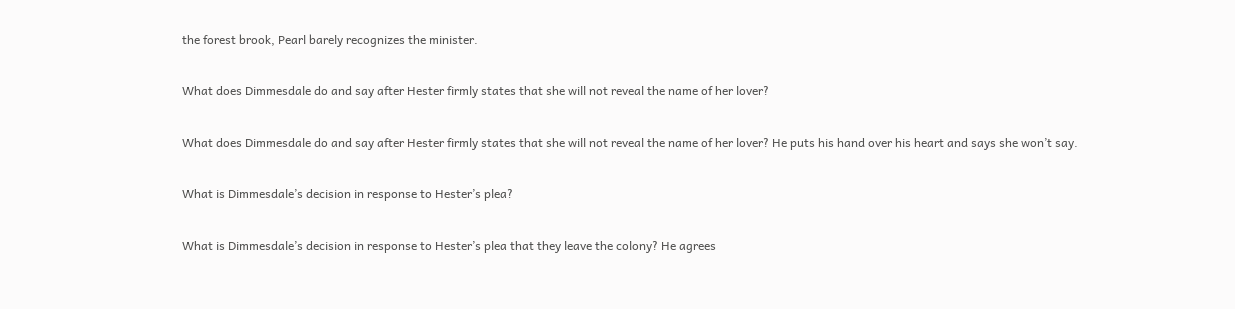the forest brook, Pearl barely recognizes the minister.

What does Dimmesdale do and say after Hester firmly states that she will not reveal the name of her lover?

What does Dimmesdale do and say after Hester firmly states that she will not reveal the name of her lover? He puts his hand over his heart and says she won’t say.

What is Dimmesdale’s decision in response to Hester’s plea?

What is Dimmesdale’s decision in response to Hester’s plea that they leave the colony? He agrees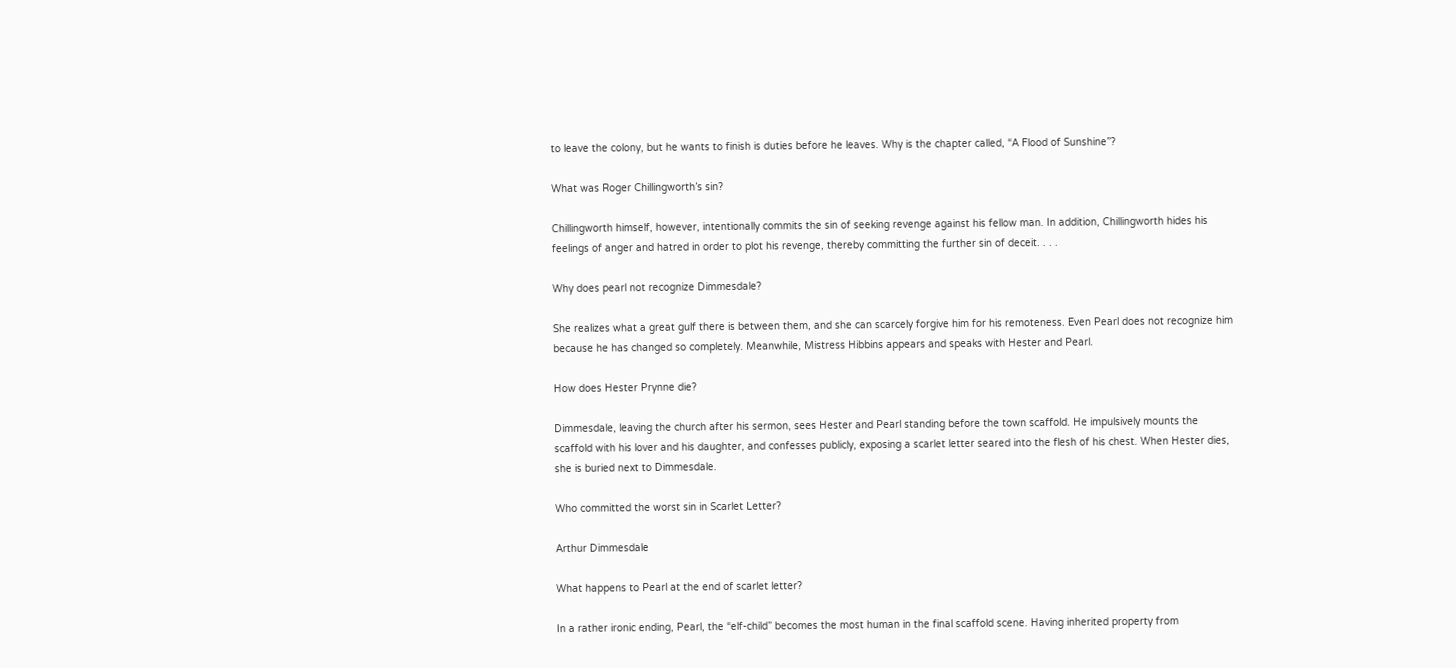to leave the colony, but he wants to finish is duties before he leaves. Why is the chapter called, “A Flood of Sunshine”?

What was Roger Chillingworth’s sin?

Chillingworth himself, however, intentionally commits the sin of seeking revenge against his fellow man. In addition, Chillingworth hides his feelings of anger and hatred in order to plot his revenge, thereby committing the further sin of deceit. . . .

Why does pearl not recognize Dimmesdale?

She realizes what a great gulf there is between them, and she can scarcely forgive him for his remoteness. Even Pearl does not recognize him because he has changed so completely. Meanwhile, Mistress Hibbins appears and speaks with Hester and Pearl.

How does Hester Prynne die?

Dimmesdale, leaving the church after his sermon, sees Hester and Pearl standing before the town scaffold. He impulsively mounts the scaffold with his lover and his daughter, and confesses publicly, exposing a scarlet letter seared into the flesh of his chest. When Hester dies, she is buried next to Dimmesdale.

Who committed the worst sin in Scarlet Letter?

Arthur Dimmesdale

What happens to Pearl at the end of scarlet letter?

In a rather ironic ending, Pearl, the “elf-child” becomes the most human in the final scaffold scene. Having inherited property from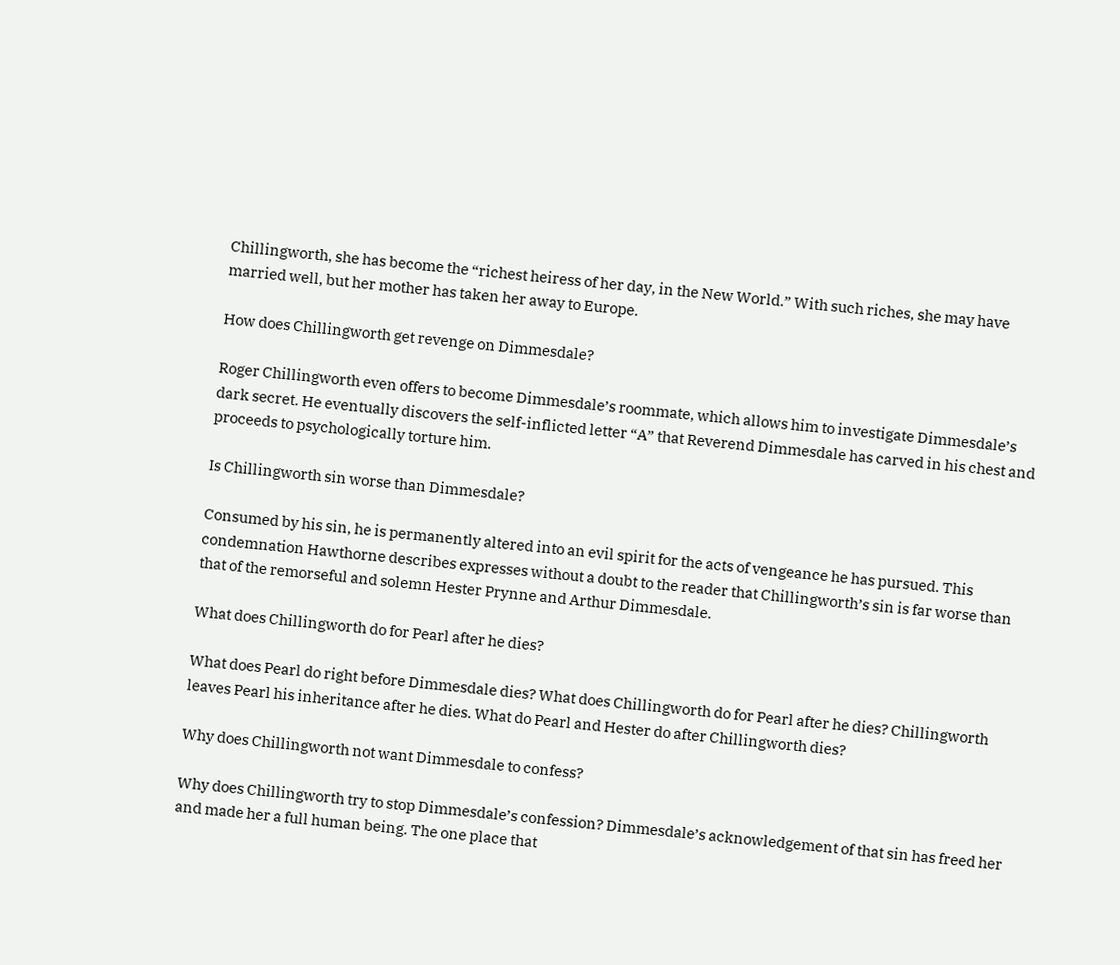Chillingworth, she has become the “richest heiress of her day, in the New World.” With such riches, she may have married well, but her mother has taken her away to Europe.

How does Chillingworth get revenge on Dimmesdale?

Roger Chillingworth even offers to become Dimmesdale’s roommate, which allows him to investigate Dimmesdale’s dark secret. He eventually discovers the self-inflicted letter “A” that Reverend Dimmesdale has carved in his chest and proceeds to psychologically torture him.

Is Chillingworth sin worse than Dimmesdale?

Consumed by his sin, he is permanently altered into an evil spirit for the acts of vengeance he has pursued. This condemnation Hawthorne describes expresses without a doubt to the reader that Chillingworth’s sin is far worse than that of the remorseful and solemn Hester Prynne and Arthur Dimmesdale.

What does Chillingworth do for Pearl after he dies?

What does Pearl do right before Dimmesdale dies? What does Chillingworth do for Pearl after he dies? Chillingworth leaves Pearl his inheritance after he dies. What do Pearl and Hester do after Chillingworth dies?

Why does Chillingworth not want Dimmesdale to confess?

Why does Chillingworth try to stop Dimmesdale’s confession? Dimmesdale’s acknowledgement of that sin has freed her and made her a full human being. The one place that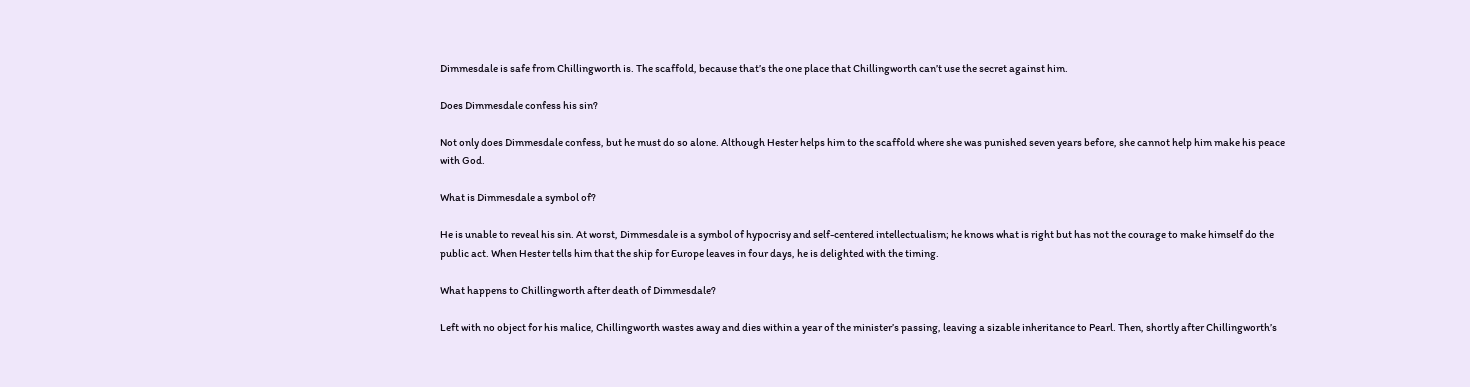Dimmesdale is safe from Chillingworth is. The scaffold, because that’s the one place that Chillingworth can’t use the secret against him.

Does Dimmesdale confess his sin?

Not only does Dimmesdale confess, but he must do so alone. Although Hester helps him to the scaffold where she was punished seven years before, she cannot help him make his peace with God.

What is Dimmesdale a symbol of?

He is unable to reveal his sin. At worst, Dimmesdale is a symbol of hypocrisy and self-centered intellectualism; he knows what is right but has not the courage to make himself do the public act. When Hester tells him that the ship for Europe leaves in four days, he is delighted with the timing.

What happens to Chillingworth after death of Dimmesdale?

Left with no object for his malice, Chillingworth wastes away and dies within a year of the minister’s passing, leaving a sizable inheritance to Pearl. Then, shortly after Chillingworth’s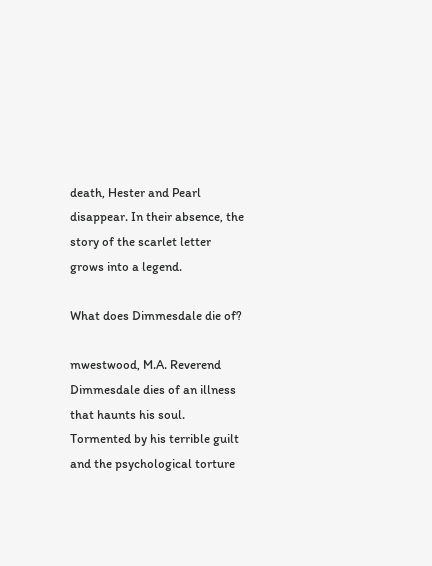death, Hester and Pearl disappear. In their absence, the story of the scarlet letter grows into a legend.

What does Dimmesdale die of?

mwestwood, M.A. Reverend Dimmesdale dies of an illness that haunts his soul. Tormented by his terrible guilt and the psychological torture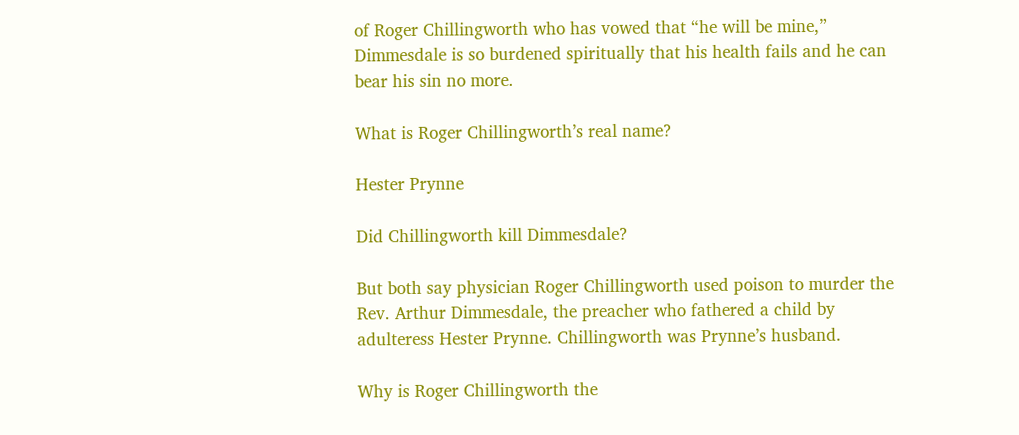of Roger Chillingworth who has vowed that “he will be mine,” Dimmesdale is so burdened spiritually that his health fails and he can bear his sin no more.

What is Roger Chillingworth’s real name?

Hester Prynne

Did Chillingworth kill Dimmesdale?

But both say physician Roger Chillingworth used poison to murder the Rev. Arthur Dimmesdale, the preacher who fathered a child by adulteress Hester Prynne. Chillingworth was Prynne’s husband.

Why is Roger Chillingworth the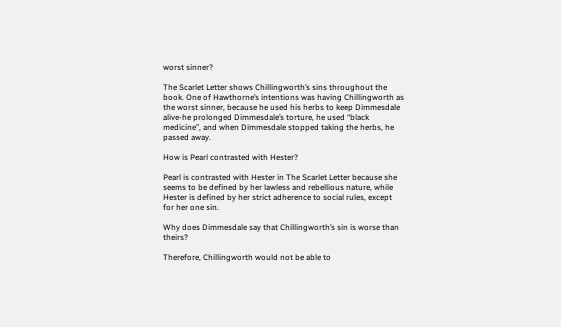worst sinner?

The Scarlet Letter shows Chillingworth’s sins throughout the book. One of Hawthorne’s intentions was having Chillingworth as the worst sinner, because he used his herbs to keep Dimmesdale alive-he prolonged Dimmesdale’s torture, he used “black medicine”, and when Dimmesdale stopped taking the herbs, he passed away.

How is Pearl contrasted with Hester?

Pearl is contrasted with Hester in The Scarlet Letter because she seems to be defined by her lawless and rebellious nature, while Hester is defined by her strict adherence to social rules, except for her one sin.

Why does Dimmesdale say that Chillingworth’s sin is worse than theirs?

Therefore, Chillingworth would not be able to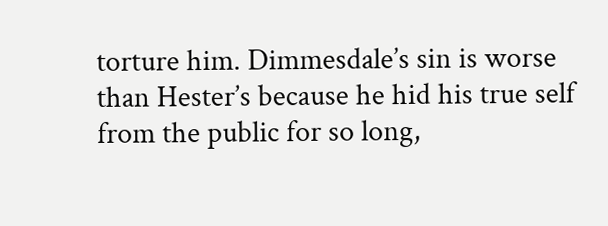torture him. Dimmesdale’s sin is worse than Hester’s because he hid his true self from the public for so long,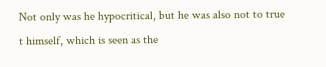Not only was he hypocritical, but he was also not to true t himself, which is seen as the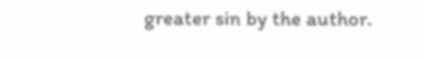greater sin by the author.